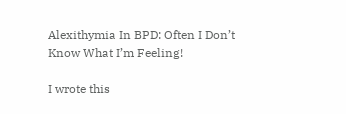Alexithymia In BPD: Often I Don’t Know What I’m Feeling!

I wrote this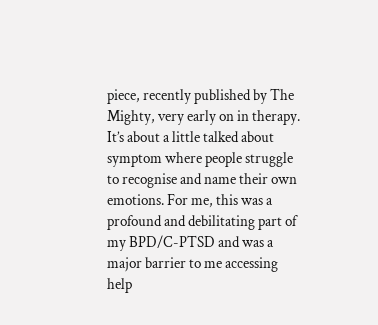piece, recently published by The Mighty, very early on in therapy. It’s about a little talked about symptom where people struggle to recognise and name their own emotions. For me, this was a profound and debilitating part of my BPD/C-PTSD and was a major barrier to me accessing help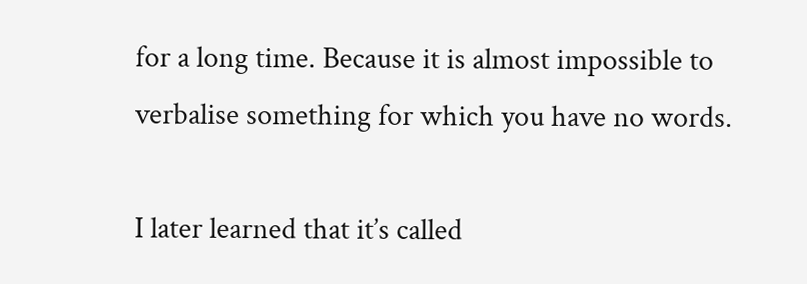for a long time. Because it is almost impossible to verbalise something for which you have no words.

I later learned that it’s called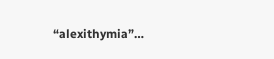“alexithymia”…